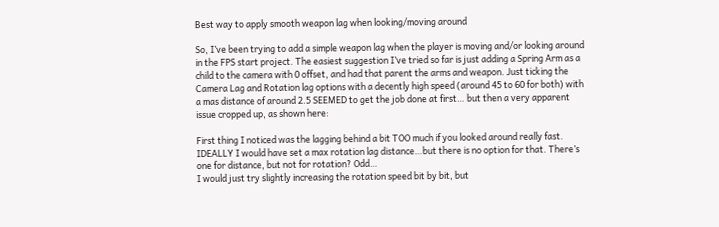Best way to apply smooth weapon lag when looking/moving around

So, I’ve been trying to add a simple weapon lag when the player is moving and/or looking around in the FPS start project. The easiest suggestion I’ve tried so far is just adding a Spring Arm as a child to the camera with 0 offset, and had that parent the arms and weapon. Just ticking the Camera Lag and Rotation lag options with a decently high speed (around 45 to 60 for both) with a mas distance of around 2.5 SEEMED to get the job done at first… but then a very apparent issue cropped up, as shown here:

First thing I noticed was the lagging behind a bit TOO much if you looked around really fast. IDEALLY I would have set a max rotation lag distance…but there is no option for that. There’s one for distance, but not for rotation? Odd…
I would just try slightly increasing the rotation speed bit by bit, but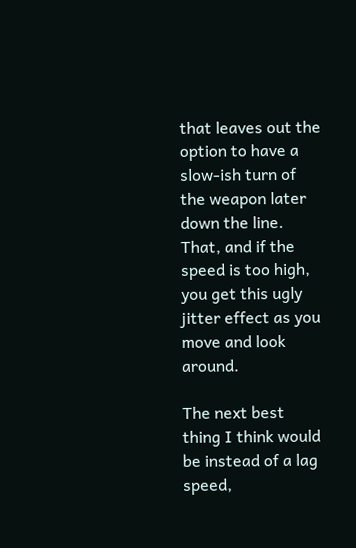that leaves out the option to have a slow-ish turn of the weapon later down the line. That, and if the speed is too high, you get this ugly jitter effect as you move and look around.

The next best thing I think would be instead of a lag speed,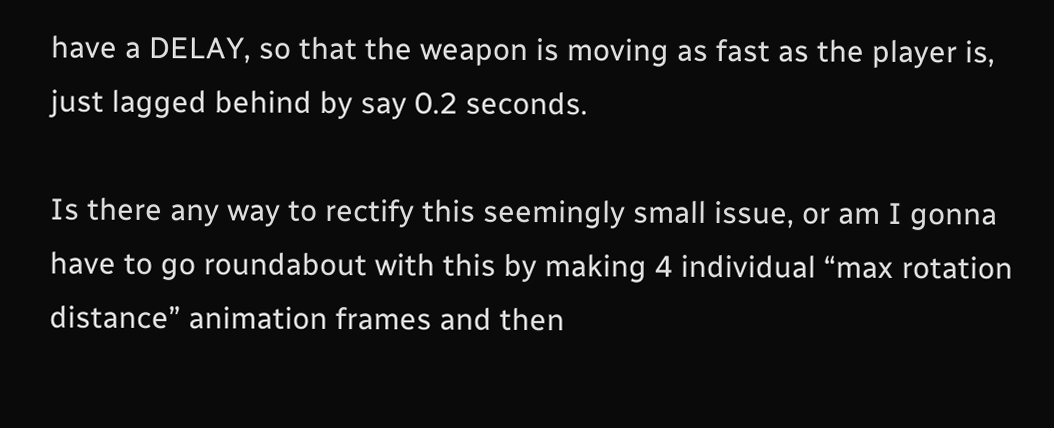have a DELAY, so that the weapon is moving as fast as the player is, just lagged behind by say 0.2 seconds.

Is there any way to rectify this seemingly small issue, or am I gonna have to go roundabout with this by making 4 individual “max rotation distance” animation frames and then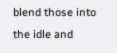blend those into the idle and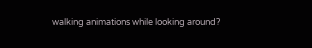walking animations while looking around?